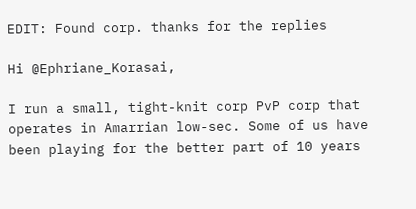EDIT: Found corp. thanks for the replies

Hi @Ephriane_Korasai,

I run a small, tight-knit corp PvP corp that operates in Amarrian low-sec. Some of us have been playing for the better part of 10 years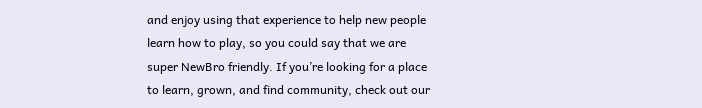and enjoy using that experience to help new people learn how to play, so you could say that we are super NewBro friendly. If you’re looking for a place to learn, grown, and find community, check out our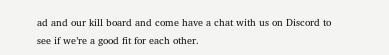ad and our kill board and come have a chat with us on Discord to see if we’re a good fit for each other.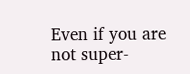Even if you are not super-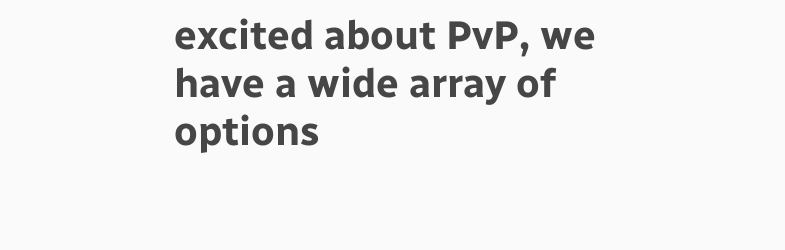excited about PvP, we have a wide array of options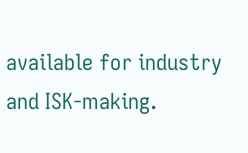available for industry and ISK-making.